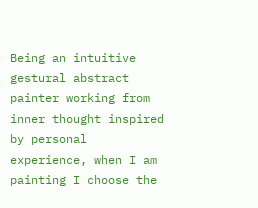Being an intuitive gestural abstract painter working from inner thought inspired by personal experience, when I am painting I choose the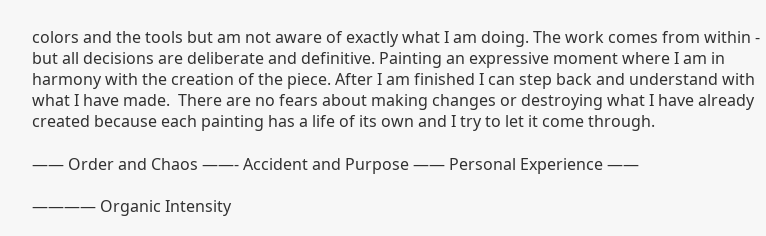colors and the tools but am not aware of exactly what I am doing. The work comes from within - but all decisions are deliberate and definitive. Painting an expressive moment where I am in harmony with the creation of the piece. After I am finished I can step back and understand with what I have made.  There are no fears about making changes or destroying what I have already created because each painting has a life of its own and I try to let it come through.

—— Order and Chaos ——- Accident and Purpose —— Personal Experience ——

———— Organic Intensity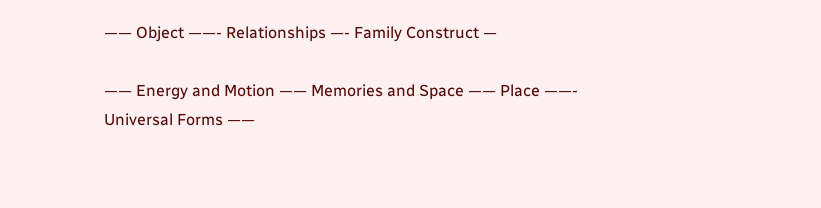—— Object ——- Relationships —- Family Construct —

—— Energy and Motion —— Memories and Space —— Place ——- Universal Forms ——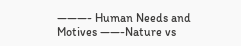———- Human Needs and Motives ——-Nature vs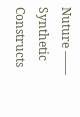Nuture —— Synthetic Constructs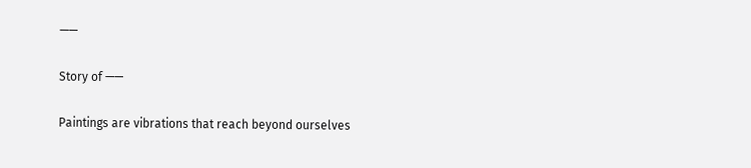——

Story of ——

Paintings are vibrations that reach beyond ourselves